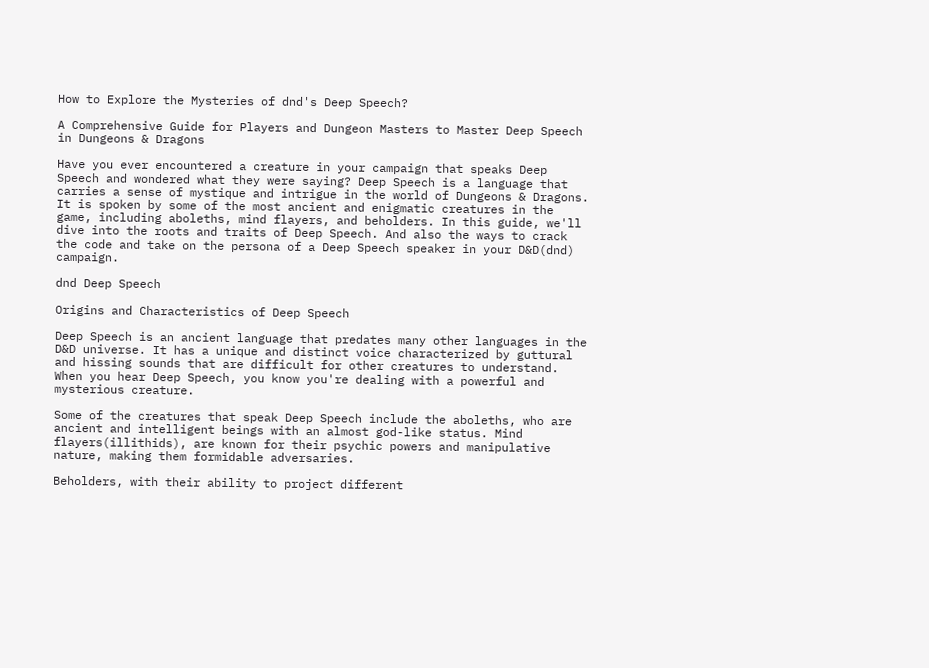How to Explore the Mysteries of dnd's Deep Speech?

A Comprehensive Guide for Players and Dungeon Masters to Master Deep Speech in Dungeons & Dragons

Have you ever encountered a creature in your campaign that speaks Deep Speech and wondered what they were saying? Deep Speech is a language that carries a sense of mystique and intrigue in the world of Dungeons & Dragons. It is spoken by some of the most ancient and enigmatic creatures in the game, including aboleths, mind flayers, and beholders. In this guide, we'll dive into the roots and traits of Deep Speech. And also the ways to crack the code and take on the persona of a Deep Speech speaker in your D&D(dnd) campaign.

dnd Deep Speech

Origins and Characteristics of Deep Speech

Deep Speech is an ancient language that predates many other languages in the D&D universe. It has a unique and distinct voice characterized by guttural and hissing sounds that are difficult for other creatures to understand. When you hear Deep Speech, you know you're dealing with a powerful and mysterious creature.

Some of the creatures that speak Deep Speech include the aboleths, who are ancient and intelligent beings with an almost god-like status. Mind flayers(illithids), are known for their psychic powers and manipulative nature, making them formidable adversaries.

Beholders, with their ability to project different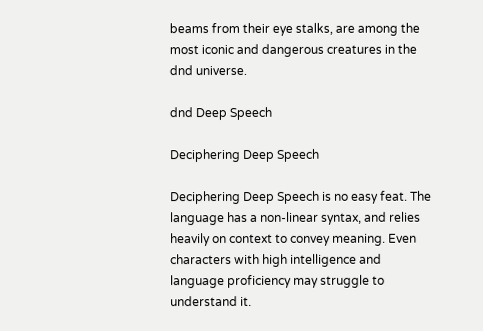beams from their eye stalks, are among the most iconic and dangerous creatures in the dnd universe.

dnd Deep Speech

Deciphering Deep Speech

Deciphering Deep Speech is no easy feat. The language has a non-linear syntax, and relies heavily on context to convey meaning. Even characters with high intelligence and language proficiency may struggle to understand it.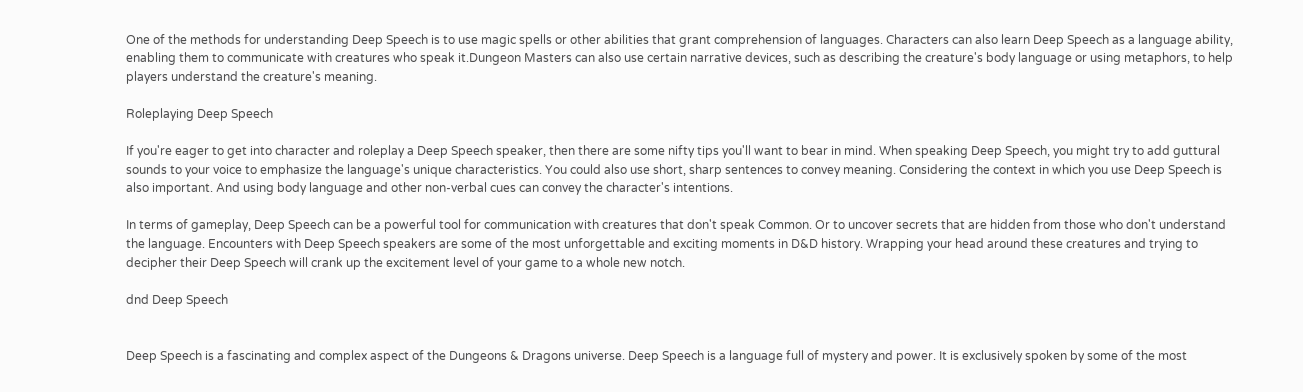One of the methods for understanding Deep Speech is to use magic spells or other abilities that grant comprehension of languages. Characters can also learn Deep Speech as a language ability, enabling them to communicate with creatures who speak it.Dungeon Masters can also use certain narrative devices, such as describing the creature's body language or using metaphors, to help players understand the creature's meaning.

Roleplaying Deep Speech

If you're eager to get into character and roleplay a Deep Speech speaker, then there are some nifty tips you'll want to bear in mind. When speaking Deep Speech, you might try to add guttural sounds to your voice to emphasize the language's unique characteristics. You could also use short, sharp sentences to convey meaning. Considering the context in which you use Deep Speech is also important. And using body language and other non-verbal cues can convey the character's intentions.

In terms of gameplay, Deep Speech can be a powerful tool for communication with creatures that don't speak Common. Or to uncover secrets that are hidden from those who don't understand the language. Encounters with Deep Speech speakers are some of the most unforgettable and exciting moments in D&D history. Wrapping your head around these creatures and trying to decipher their Deep Speech will crank up the excitement level of your game to a whole new notch.

dnd Deep Speech


Deep Speech is a fascinating and complex aspect of the Dungeons & Dragons universe. Deep Speech is a language full of mystery and power. It is exclusively spoken by some of the most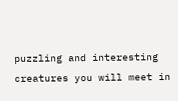puzzling and interesting creatures you will meet in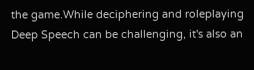the game.While deciphering and roleplaying Deep Speech can be challenging, it's also an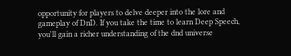opportunity for players to delve deeper into the lore and gameplay of DnD. If you take the time to learn Deep Speech, you'll gain a richer understanding of the dnd universe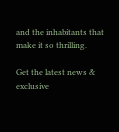and the inhabitants that make it so thrilling.

Get the latest news & exclusive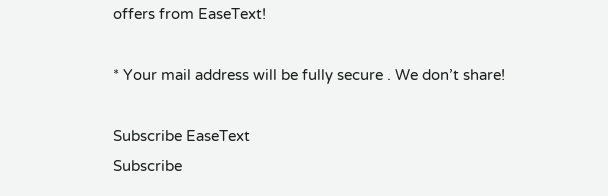offers from EaseText!

* Your mail address will be fully secure . We don’t share!

Subscribe EaseText
Subscribe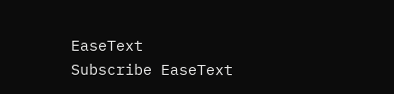EaseText
Subscribe EaseText